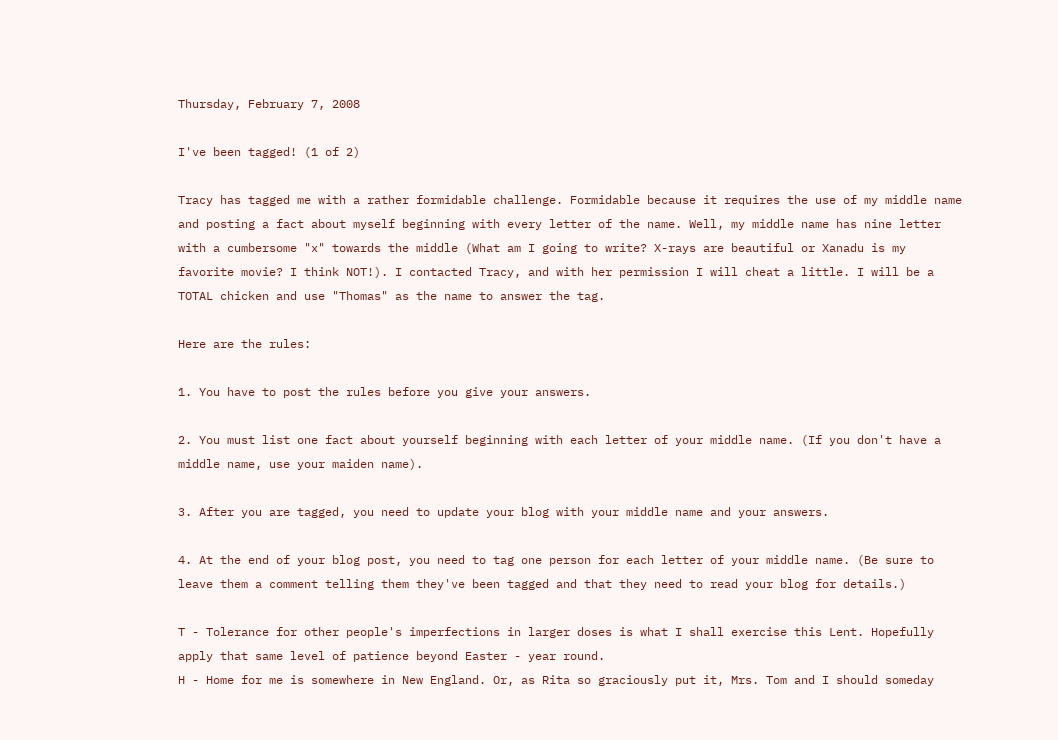Thursday, February 7, 2008

I've been tagged! (1 of 2)

Tracy has tagged me with a rather formidable challenge. Formidable because it requires the use of my middle name and posting a fact about myself beginning with every letter of the name. Well, my middle name has nine letter with a cumbersome "x" towards the middle (What am I going to write? X-rays are beautiful or Xanadu is my favorite movie? I think NOT!). I contacted Tracy, and with her permission I will cheat a little. I will be a TOTAL chicken and use "Thomas" as the name to answer the tag.

Here are the rules:

1. You have to post the rules before you give your answers.

2. You must list one fact about yourself beginning with each letter of your middle name. (If you don't have a middle name, use your maiden name).

3. After you are tagged, you need to update your blog with your middle name and your answers.

4. At the end of your blog post, you need to tag one person for each letter of your middle name. (Be sure to leave them a comment telling them they've been tagged and that they need to read your blog for details.)

T - Tolerance for other people's imperfections in larger doses is what I shall exercise this Lent. Hopefully apply that same level of patience beyond Easter - year round.
H - Home for me is somewhere in New England. Or, as Rita so graciously put it, Mrs. Tom and I should someday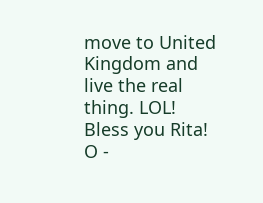move to United Kingdom and live the real thing. LOL! Bless you Rita!
O -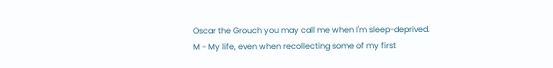Oscar the Grouch you may call me when I'm sleep-deprived.
M - My life, even when recollecting some of my first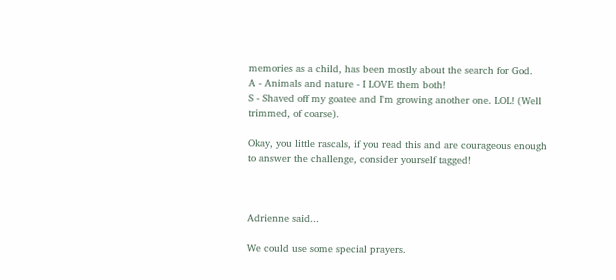memories as a child, has been mostly about the search for God.
A - Animals and nature - I LOVE them both!
S - Shaved off my goatee and I'm growing another one. LOL! (Well trimmed, of coarse).

Okay, you little rascals, if you read this and are courageous enough to answer the challenge, consider yourself tagged!



Adrienne said...

We could use some special prayers.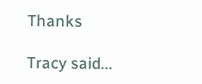Thanks

Tracy said...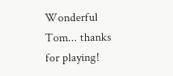Wonderful Tom... thanks for playing!